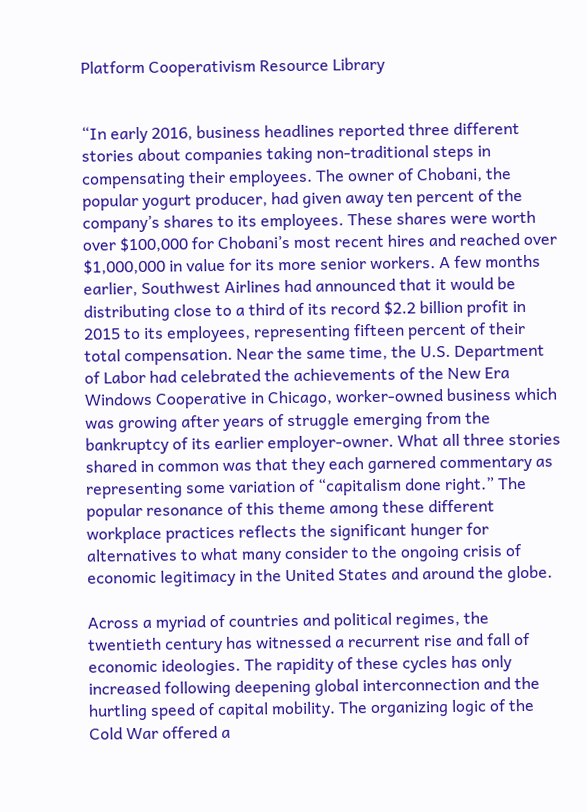Platform Cooperativism Resource Library


“In early 2016, business headlines reported three different stories about companies taking non-traditional steps in compensating their employees. The owner of Chobani, the popular yogurt producer, had given away ten percent of the company’s shares to its employees. These shares were worth over $100,000 for Chobani’s most recent hires and reached over $1,000,000 in value for its more senior workers. A few months earlier, Southwest Airlines had announced that it would be distributing close to a third of its record $2.2 billion profit in 2015 to its employees, representing fifteen percent of their total compensation. Near the same time, the U.S. Department of Labor had celebrated the achievements of the New Era Windows Cooperative in Chicago, worker-owned business which was growing after years of struggle emerging from the bankruptcy of its earlier employer-owner. What all three stories shared in common was that they each garnered commentary as representing some variation of “capitalism done right.” The popular resonance of this theme among these different workplace practices reflects the significant hunger for alternatives to what many consider to the ongoing crisis of economic legitimacy in the United States and around the globe.

Across a myriad of countries and political regimes, the twentieth century has witnessed a recurrent rise and fall of economic ideologies. The rapidity of these cycles has only increased following deepening global interconnection and the hurtling speed of capital mobility. The organizing logic of the Cold War offered a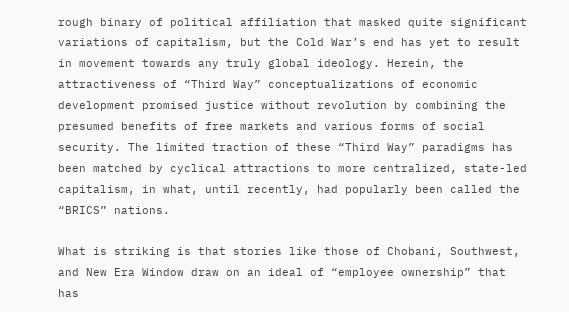rough binary of political affiliation that masked quite significant variations of capitalism, but the Cold War’s end has yet to result in movement towards any truly global ideology. Herein, the attractiveness of “Third Way” conceptualizations of economic development promised justice without revolution by combining the presumed benefits of free markets and various forms of social security. The limited traction of these “Third Way” paradigms has been matched by cyclical attractions to more centralized, state-led capitalism, in what, until recently, had popularly been called the “BRICS” nations.

What is striking is that stories like those of Chobani, Southwest, and New Era Window draw on an ideal of “employee ownership” that has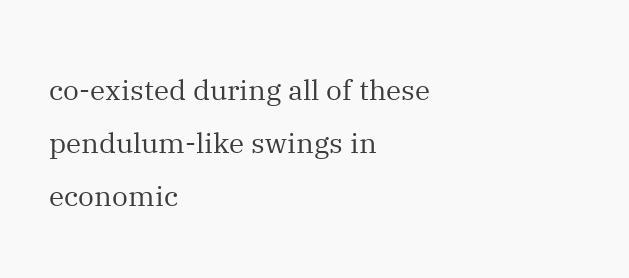co-existed during all of these pendulum-like swings in economic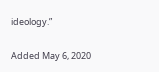ideology.”

Added May 6, 2020